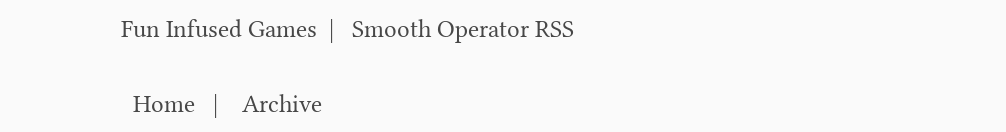Fun Infused Games  |   Smooth Operator RSS

  Home   |    Archive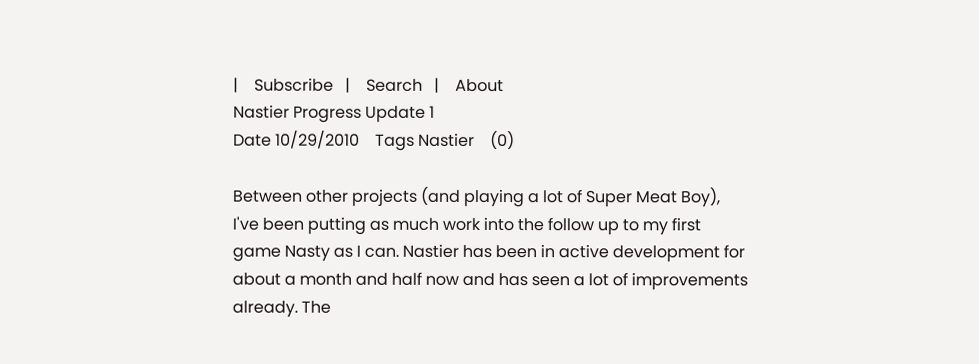|    Subscribe   |    Search   |    About
Nastier Progress Update 1
Date 10/29/2010    Tags Nastier    (0)

Between other projects (and playing a lot of Super Meat Boy), I've been putting as much work into the follow up to my first game Nasty as I can. Nastier has been in active development for about a month and half now and has seen a lot of improvements already. The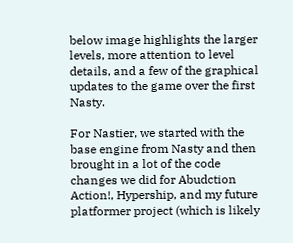below image highlights the larger levels, more attention to level details, and a few of the graphical updates to the game over the first Nasty.

For Nastier, we started with the base engine from Nasty and then brought in a lot of the code changes we did for Abudction Action!, Hypership, and my future platformer project (which is likely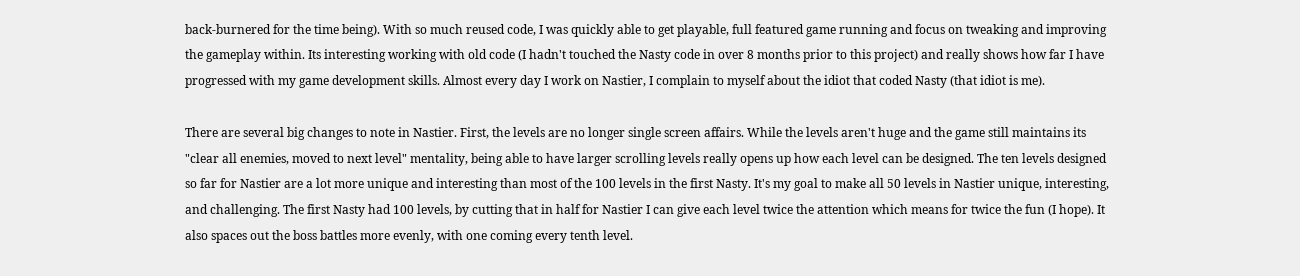back-burnered for the time being). With so much reused code, I was quickly able to get playable, full featured game running and focus on tweaking and improving the gameplay within. Its interesting working with old code (I hadn't touched the Nasty code in over 8 months prior to this project) and really shows how far I have progressed with my game development skills. Almost every day I work on Nastier, I complain to myself about the idiot that coded Nasty (that idiot is me).

There are several big changes to note in Nastier. First, the levels are no longer single screen affairs. While the levels aren't huge and the game still maintains its "clear all enemies, moved to next level" mentality, being able to have larger scrolling levels really opens up how each level can be designed. The ten levels designed so far for Nastier are a lot more unique and interesting than most of the 100 levels in the first Nasty. It's my goal to make all 50 levels in Nastier unique, interesting, and challenging. The first Nasty had 100 levels, by cutting that in half for Nastier I can give each level twice the attention which means for twice the fun (I hope). It also spaces out the boss battles more evenly, with one coming every tenth level.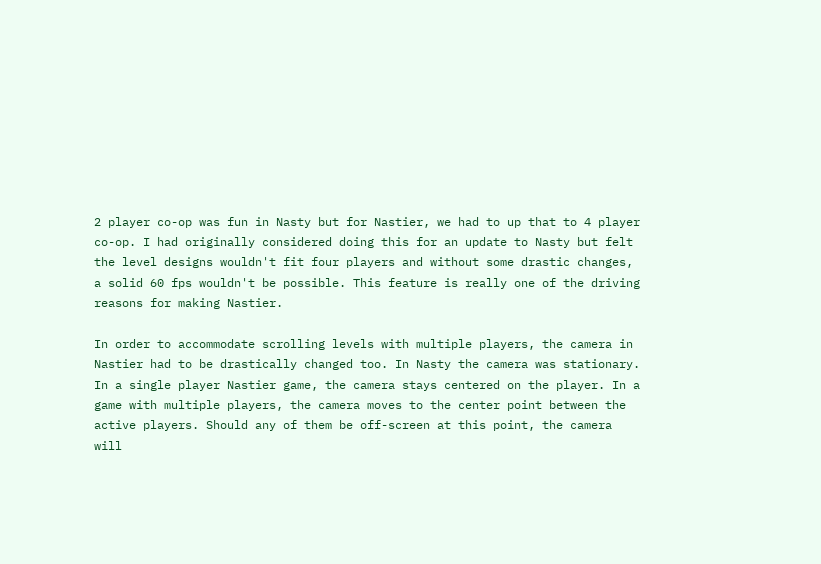2 player co-op was fun in Nasty but for Nastier, we had to up that to 4 player co-op. I had originally considered doing this for an update to Nasty but felt the level designs wouldn't fit four players and without some drastic changes, a solid 60 fps wouldn't be possible. This feature is really one of the driving reasons for making Nastier.

In order to accommodate scrolling levels with multiple players, the camera in Nastier had to be drastically changed too. In Nasty the camera was stationary. In a single player Nastier game, the camera stays centered on the player. In a game with multiple players, the camera moves to the center point between the active players. Should any of them be off-screen at this point, the camera will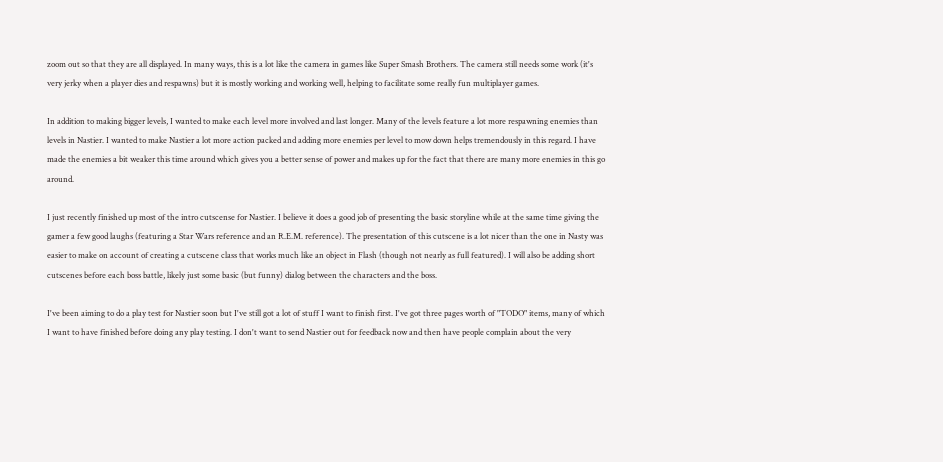zoom out so that they are all displayed. In many ways, this is a lot like the camera in games like Super Smash Brothers. The camera still needs some work (it's very jerky when a player dies and respawns) but it is mostly working and working well, helping to facilitate some really fun multiplayer games.

In addition to making bigger levels, I wanted to make each level more involved and last longer. Many of the levels feature a lot more respawning enemies than levels in Nastier. I wanted to make Nastier a lot more action packed and adding more enemies per level to mow down helps tremendously in this regard. I have made the enemies a bit weaker this time around which gives you a better sense of power and makes up for the fact that there are many more enemies in this go around.

I just recently finished up most of the intro cutscense for Nastier. I believe it does a good job of presenting the basic storyline while at the same time giving the gamer a few good laughs (featuring a Star Wars reference and an R.E.M. reference). The presentation of this cutscene is a lot nicer than the one in Nasty was easier to make on account of creating a cutscene class that works much like an object in Flash (though not nearly as full featured). I will also be adding short cutscenes before each boss battle, likely just some basic (but funny) dialog between the characters and the boss.

I've been aiming to do a play test for Nastier soon but I've still got a lot of stuff I want to finish first. I've got three pages worth of "TODO" items, many of which I want to have finished before doing any play testing. I don't want to send Nastier out for feedback now and then have people complain about the very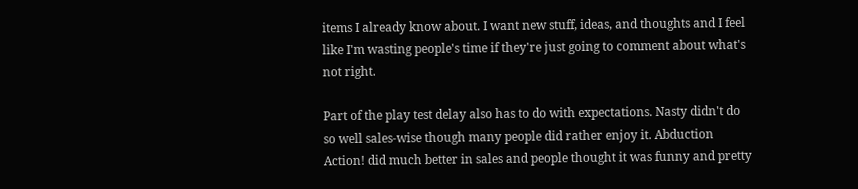items I already know about. I want new stuff, ideas, and thoughts and I feel like I'm wasting people's time if they're just going to comment about what's not right.

Part of the play test delay also has to do with expectations. Nasty didn't do so well sales-wise though many people did rather enjoy it. Abduction Action! did much better in sales and people thought it was funny and pretty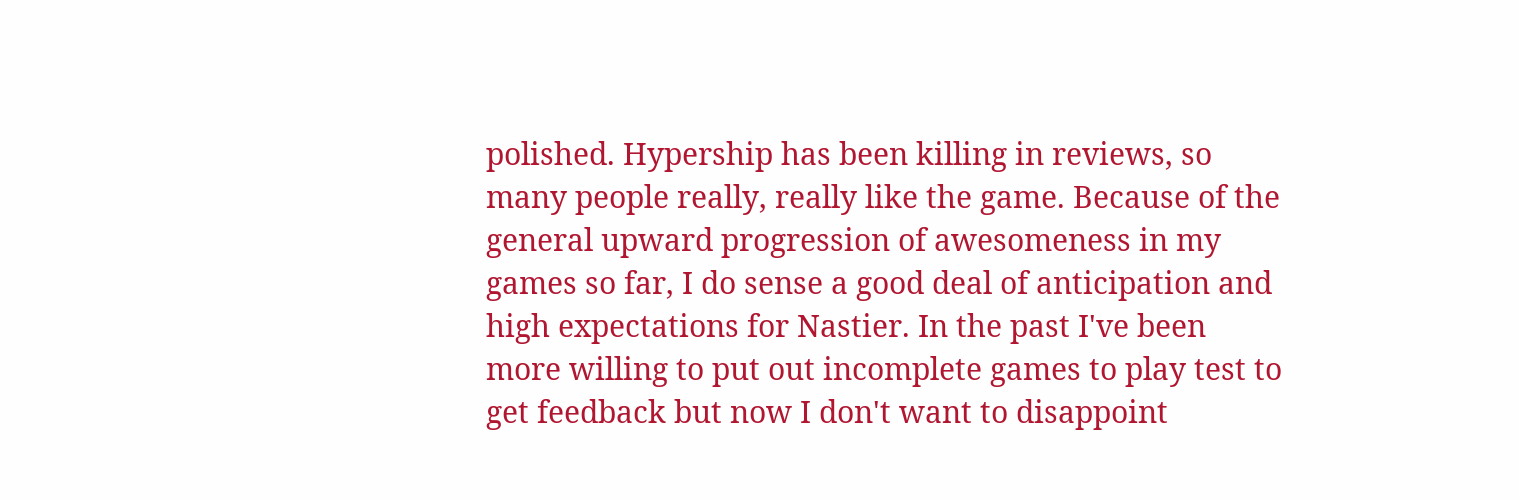polished. Hypership has been killing in reviews, so many people really, really like the game. Because of the general upward progression of awesomeness in my games so far, I do sense a good deal of anticipation and high expectations for Nastier. In the past I've been more willing to put out incomplete games to play test to get feedback but now I don't want to disappoint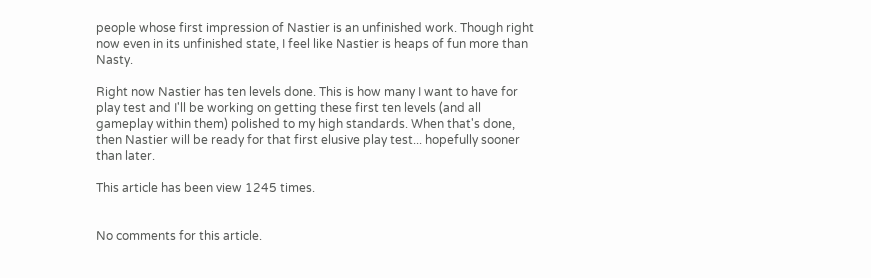people whose first impression of Nastier is an unfinished work. Though right now even in its unfinished state, I feel like Nastier is heaps of fun more than Nasty.

Right now Nastier has ten levels done. This is how many I want to have for play test and I'll be working on getting these first ten levels (and all gameplay within them) polished to my high standards. When that's done, then Nastier will be ready for that first elusive play test... hopefully sooner than later.

This article has been view 1245 times.


No comments for this article.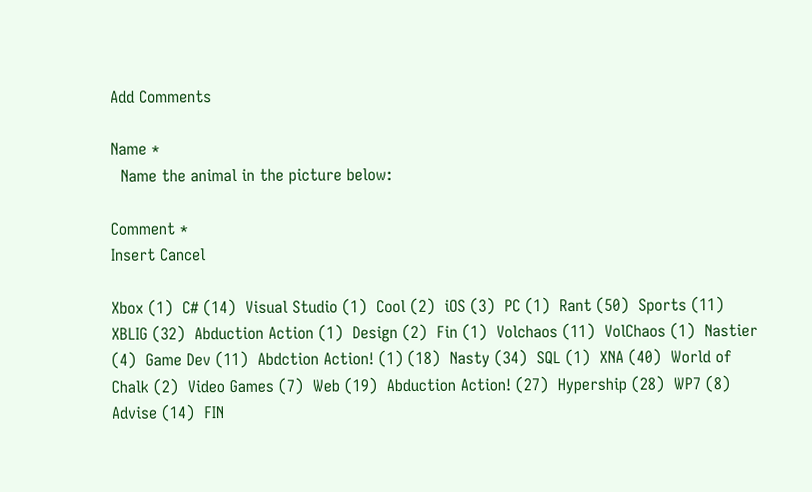Add Comments

Name *
  Name the animal in the picture below:

Comment *
Insert Cancel

Xbox (1)  C# (14)  Visual Studio (1)  Cool (2)  iOS (3)  PC (1)  Rant (50)  Sports (11)  XBLIG (32)  Abduction Action (1)  Design (2)  Fin (1)  Volchaos (11)  VolChaos (1)  Nastier (4)  Game Dev (11)  Abdction Action! (1) (18)  Nasty (34)  SQL (1)  XNA (40)  World of Chalk (2)  Video Games (7)  Web (19)  Abduction Action! (27)  Hypership (28)  WP7 (8)  Advise (14)  FIN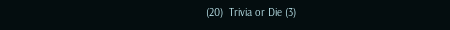(20)  Trivia or Die (3)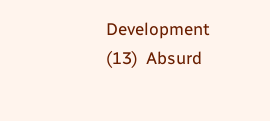Development (13)  Absurd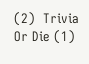(2)  Trivia Or Die (1)